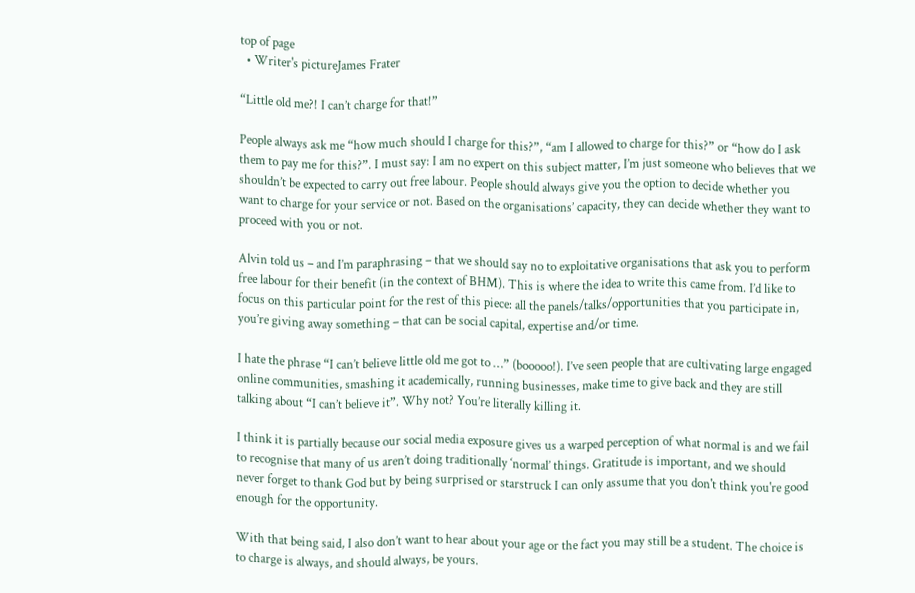top of page
  • Writer's pictureJames Frater

“Little old me?! I can’t charge for that!”

People always ask me “how much should I charge for this?”, “am I allowed to charge for this?” or “how do I ask them to pay me for this?”. I must say: I am no expert on this subject matter, I’m just someone who believes that we shouldn’t be expected to carry out free labour. People should always give you the option to decide whether you want to charge for your service or not. Based on the organisations’ capacity, they can decide whether they want to proceed with you or not.

Alvin told us – and I’m paraphrasing – that we should say no to exploitative organisations that ask you to perform free labour for their benefit (in the context of BHM). This is where the idea to write this came from. I’d like to focus on this particular point for the rest of this piece: all the panels/talks/opportunities that you participate in, you’re giving away something – that can be social capital, expertise and/or time.

I hate the phrase “I can’t believe little old me got to …” (booooo!). I’ve seen people that are cultivating large engaged online communities, smashing it academically, running businesses, make time to give back and they are still talking about “I can’t believe it”. Why not? You’re literally killing it.

I think it is partially because our social media exposure gives us a warped perception of what normal is and we fail to recognise that many of us aren’t doing traditionally ‘normal’ things. Gratitude is important, and we should never forget to thank God but by being surprised or starstruck I can only assume that you don't think you're good enough for the opportunity.

With that being said, I also don’t want to hear about your age or the fact you may still be a student. The choice is to charge is always, and should always, be yours.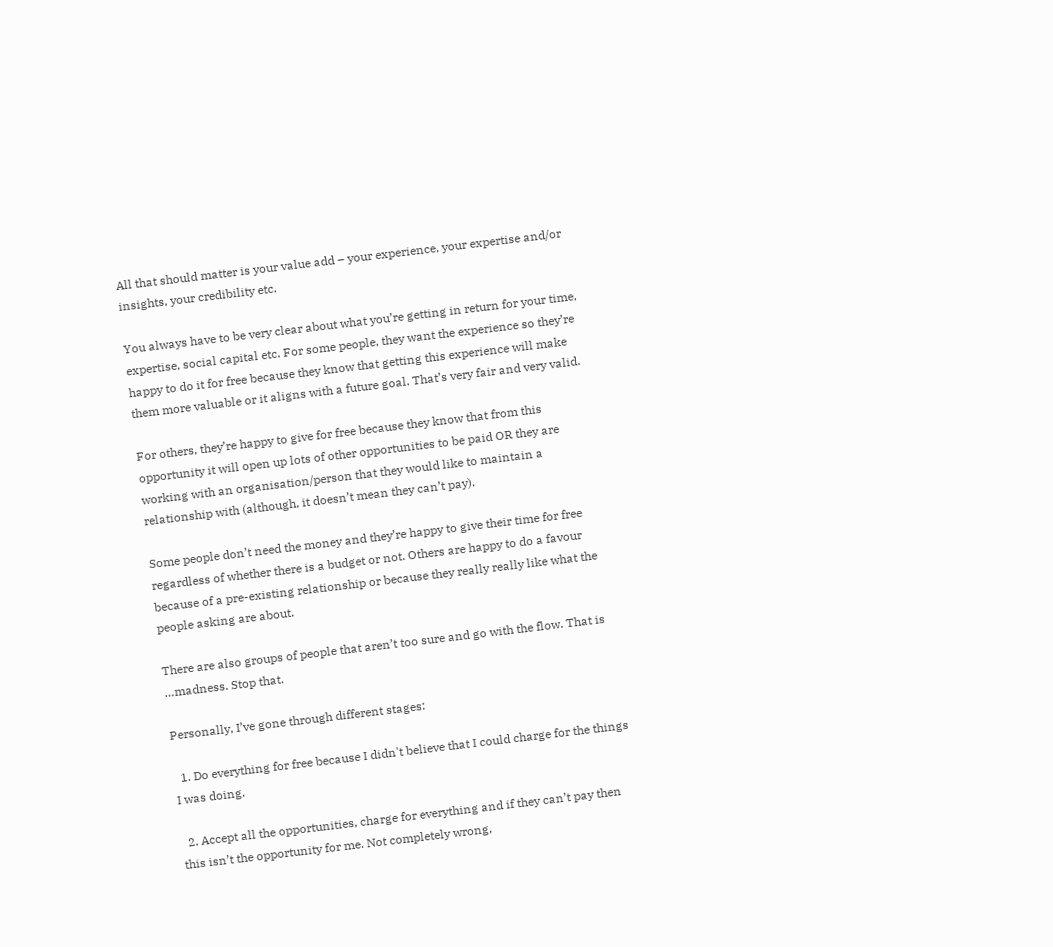All that should matter is your value add – your experience, your expertise and/or insights, your credibility etc.

You always have to be very clear about what you’re getting in return for your time, expertise, social capital etc. For some people, they want the experience so they’re happy to do it for free because they know that getting this experience will make them more valuable or it aligns with a future goal. That’s very fair and very valid.

For others, they’re happy to give for free because they know that from this opportunity it will open up lots of other opportunities to be paid OR they are working with an organisation/person that they would like to maintain a relationship with (although, it doesn’t mean they can’t pay).

Some people don’t need the money and they’re happy to give their time for free regardless of whether there is a budget or not. Others are happy to do a favour because of a pre-existing relationship or because they really really like what the people asking are about.

There are also groups of people that aren’t too sure and go with the flow. That is …madness. Stop that.

Personally, I’ve gone through different stages:

  1. Do everything for free because I didn't believe that I could charge for the things I was doing.

  2. Accept all the opportunities, charge for everything and if they can’t pay then this isn’t the opportunity for me. Not completely wrong,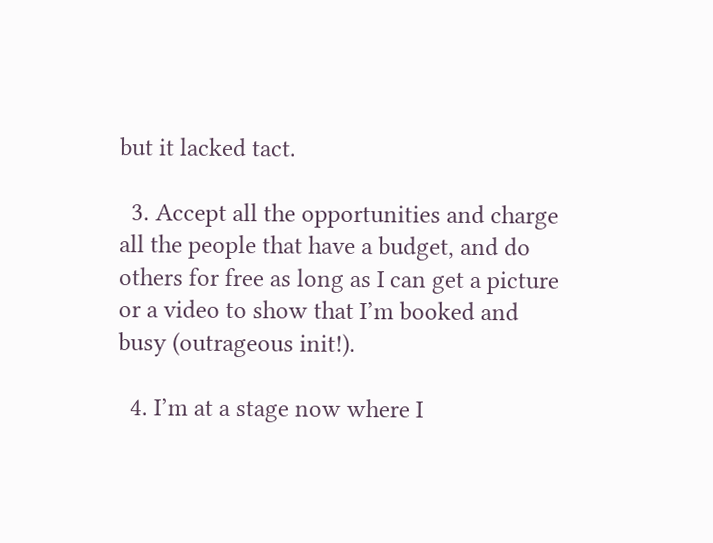but it lacked tact.

  3. Accept all the opportunities and charge all the people that have a budget, and do others for free as long as I can get a picture or a video to show that I’m booked and busy (outrageous init!).

  4. I’m at a stage now where I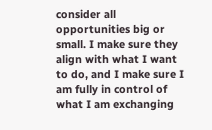consider all opportunities big or small. I make sure they align with what I want to do, and I make sure I am fully in control of what I am exchanging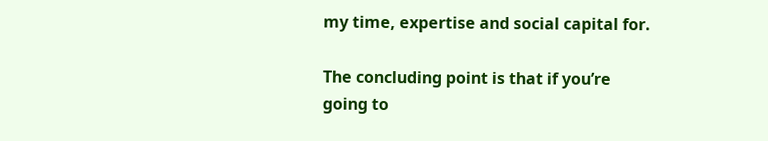my time, expertise and social capital for.

The concluding point is that if you’re going to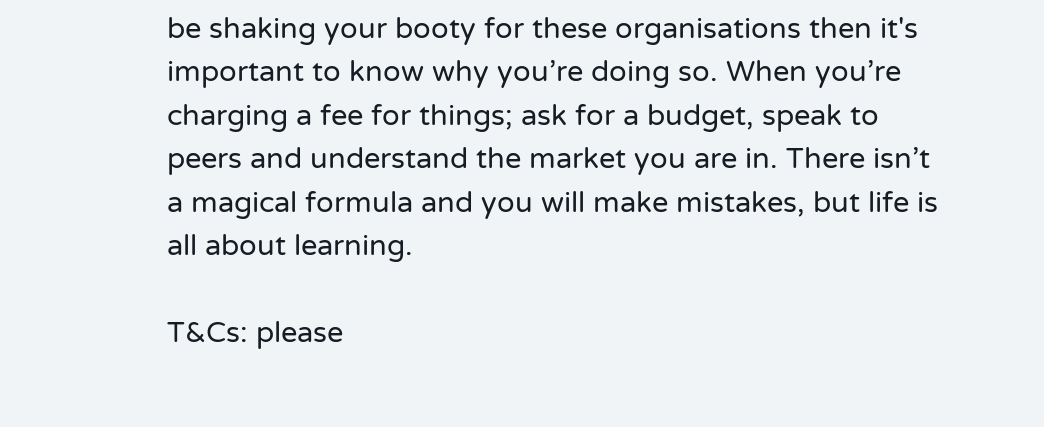be shaking your booty for these organisations then it's important to know why you’re doing so. When you’re charging a fee for things; ask for a budget, speak to peers and understand the market you are in. There isn’t a magical formula and you will make mistakes, but life is all about learning.

T&Cs: please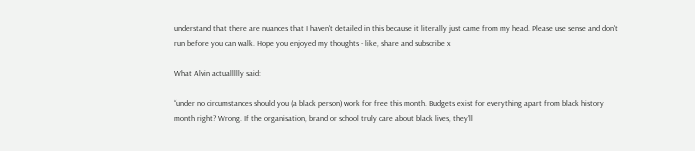understand that there are nuances that I haven't detailed in this because it literally just came from my head. Please use sense and don't run before you can walk. Hope you enjoyed my thoughts - like, share and subscribe x

What Alvin actuallllly said:

“under no circumstances should you (a black person) work for free this month. Budgets exist for everything apart from black history month right? Wrong. If the organisation, brand or school truly care about black lives, they’ll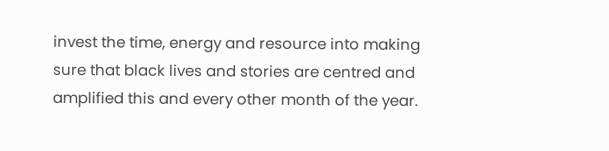invest the time, energy and resource into making sure that black lives and stories are centred and amplified this and every other month of the year.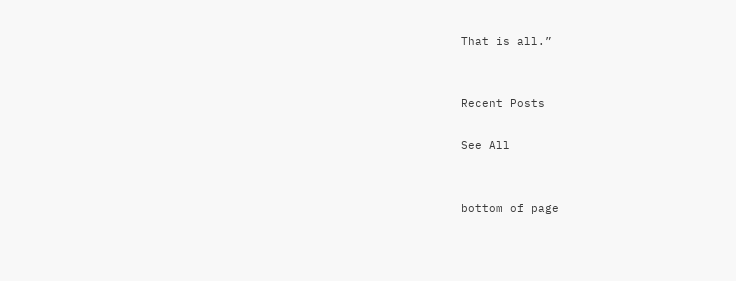That is all.”


Recent Posts

See All


bottom of page